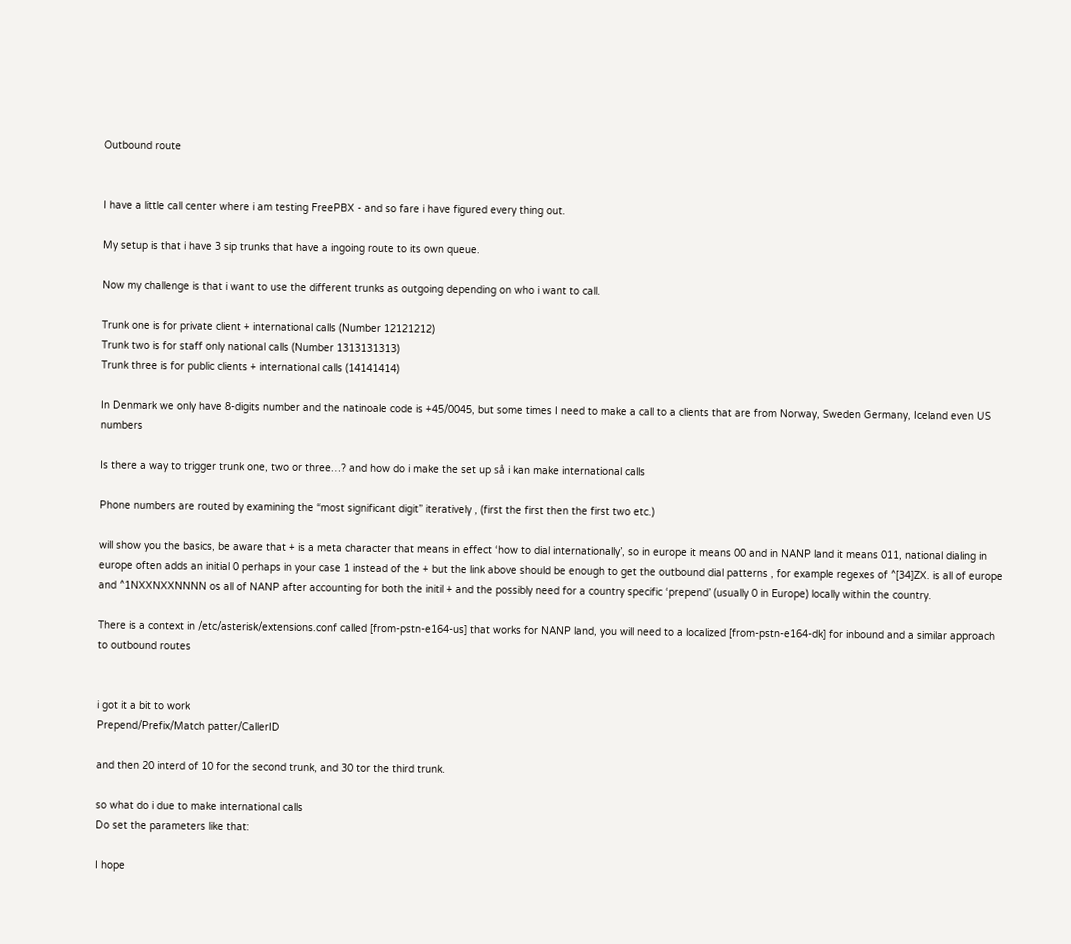Outbound route


I have a little call center where i am testing FreePBX - and so fare i have figured every thing out.

My setup is that i have 3 sip trunks that have a ingoing route to its own queue.

Now my challenge is that i want to use the different trunks as outgoing depending on who i want to call.

Trunk one is for private client + international calls (Number 12121212)
Trunk two is for staff only national calls (Number 1313131313)
Trunk three is for public clients + international calls (14141414)

In Denmark we only have 8-digits number and the natinoale code is +45/0045, but some times I need to make a call to a clients that are from Norway, Sweden Germany, Iceland even US numbers

Is there a way to trigger trunk one, two or three…? and how do i make the set up så i kan make international calls

Phone numbers are routed by examining the “most significant digit” iteratively , (first the first then the first two etc.)

will show you the basics, be aware that + is a meta character that means in effect ‘how to dial internationally’, so in europe it means 00 and in NANP land it means 011, national dialing in europe often adds an initial 0 perhaps in your case 1 instead of the + but the link above should be enough to get the outbound dial patterns , for example regexes of ^[34]ZX. is all of europe and ^1NXXNXXNNNN os all of NANP after accounting for both the initil + and the possibly need for a country specific ‘prepend’ (usually 0 in Europe) locally within the country.

There is a context in /etc/asterisk/extensions.conf called [from-pstn-e164-us] that works for NANP land, you will need to a localized [from-pstn-e164-dk] for inbound and a similar approach to outbound routes


i got it a bit to work
Prepend/Prefix/Match patter/CallerID

and then 20 interd of 10 for the second trunk, and 30 tor the third trunk.

so what do i due to make international calls
Do set the parameters like that:

I hope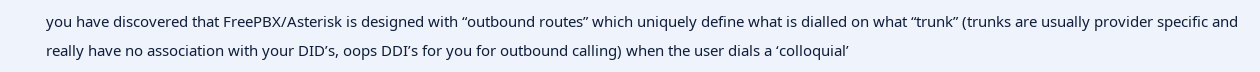you have discovered that FreePBX/Asterisk is designed with “outbound routes” which uniquely define what is dialled on what “trunk” (trunks are usually provider specific and really have no association with your DID’s, oops DDI’s for you for outbound calling) when the user dials a ‘colloquial’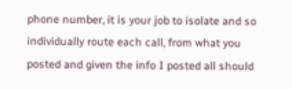phone number, it is your job to isolate and so individually route each call, from what you posted and given the info I posted all should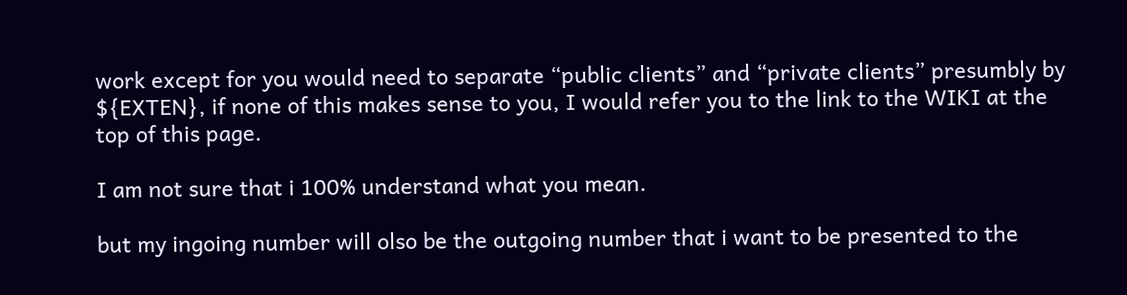work except for you would need to separate “public clients” and “private clients” presumbly by ${EXTEN}, if none of this makes sense to you, I would refer you to the link to the WIKI at the top of this page.

I am not sure that i 100% understand what you mean.

but my ingoing number will olso be the outgoing number that i want to be presented to the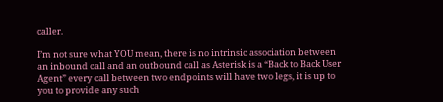caller.

I’m not sure what YOU mean, there is no intrinsic association between an inbound call and an outbound call as Asterisk is a “Back to Back User Agent” every call between two endpoints will have two legs, it is up to you to provide any such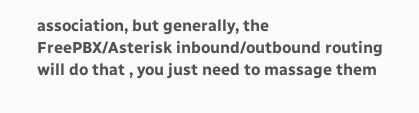association, but generally, the FreePBX/Asterisk inbound/outbound routing will do that , you just need to massage them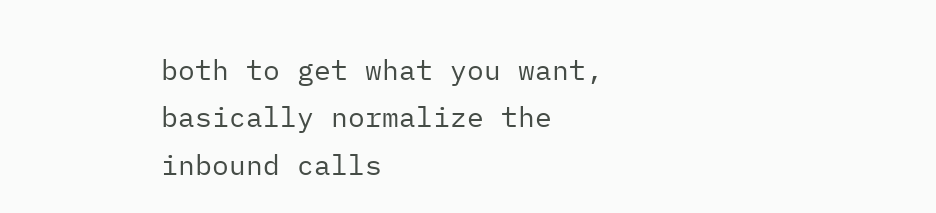both to get what you want, basically normalize the inbound calls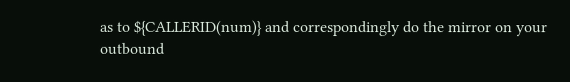as to ${CALLERID(num)} and correspondingly do the mirror on your outbound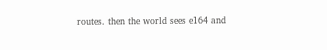routes. then the world sees e164 and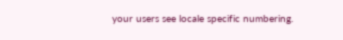your users see locale specific numbering.